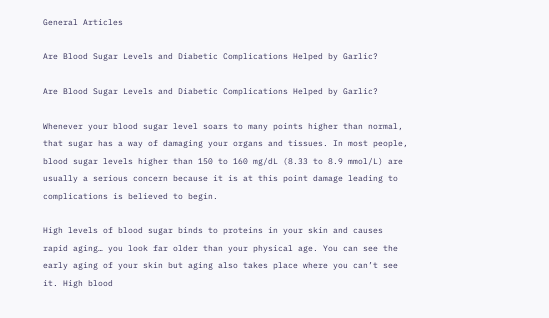General Articles

Are Blood Sugar Levels and Diabetic Complications Helped by Garlic?

Are Blood Sugar Levels and Diabetic Complications Helped by Garlic?

Whenever your blood sugar level soars to many points higher than normal, that sugar has a way of damaging your organs and tissues. In most people, blood sugar levels higher than 150 to 160 mg/dL (8.33 to 8.9 mmol/L) are usually a serious concern because it is at this point damage leading to complications is believed to begin.

High levels of blood sugar binds to proteins in your skin and causes rapid aging… you look far older than your physical age. You can see the early aging of your skin but aging also takes place where you can’t see it. High blood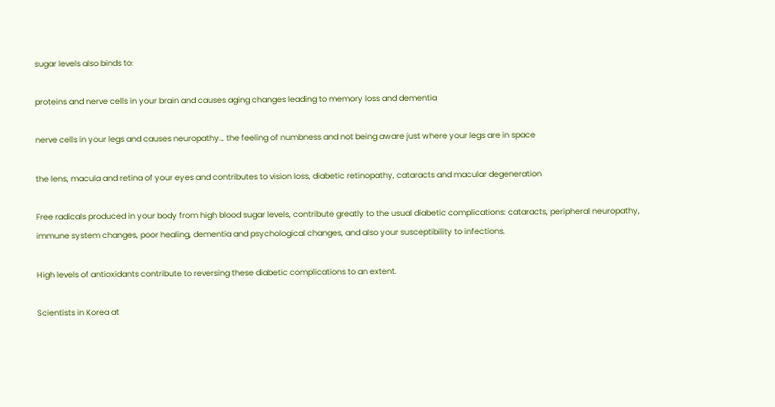sugar levels also binds to:

proteins and nerve cells in your brain and causes aging changes leading to memory loss and dementia

nerve cells in your legs and causes neuropathy… the feeling of numbness and not being aware just where your legs are in space

the lens, macula and retina of your eyes and contributes to vision loss, diabetic retinopathy, cataracts and macular degeneration

Free radicals produced in your body from high blood sugar levels, contribute greatly to the usual diabetic complications: cataracts, peripheral neuropathy, immune system changes, poor healing, dementia and psychological changes, and also your susceptibility to infections.

High levels of antioxidants contribute to reversing these diabetic complications to an extent.

Scientists in Korea at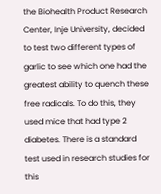the Biohealth Product Research Center, Inje University, decided to test two different types of garlic to see which one had the greatest ability to quench these free radicals. To do this, they used mice that had type 2 diabetes. There is a standard test used in research studies for this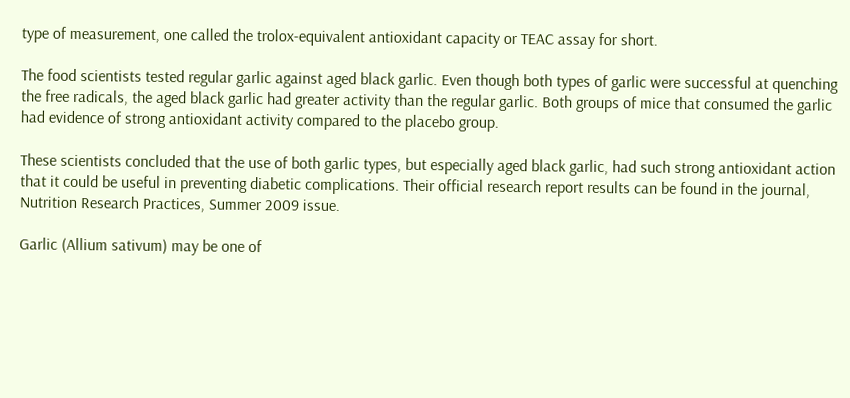type of measurement, one called the trolox-equivalent antioxidant capacity or TEAC assay for short.

The food scientists tested regular garlic against aged black garlic. Even though both types of garlic were successful at quenching the free radicals, the aged black garlic had greater activity than the regular garlic. Both groups of mice that consumed the garlic had evidence of strong antioxidant activity compared to the placebo group.

These scientists concluded that the use of both garlic types, but especially aged black garlic, had such strong antioxidant action that it could be useful in preventing diabetic complications. Their official research report results can be found in the journal, Nutrition Research Practices, Summer 2009 issue.

Garlic (Allium sativum) may be one of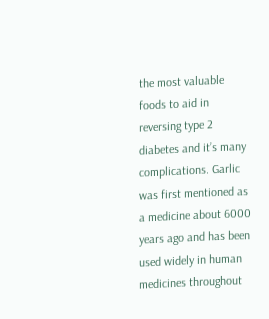the most valuable foods to aid in reversing type 2 diabetes and it’s many complications. Garlic was first mentioned as a medicine about 6000 years ago and has been used widely in human medicines throughout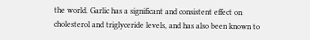the world. Garlic has a significant and consistent effect on cholesterol and triglyceride levels, and has also been known to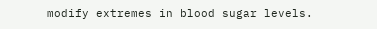modify extremes in blood sugar levels.